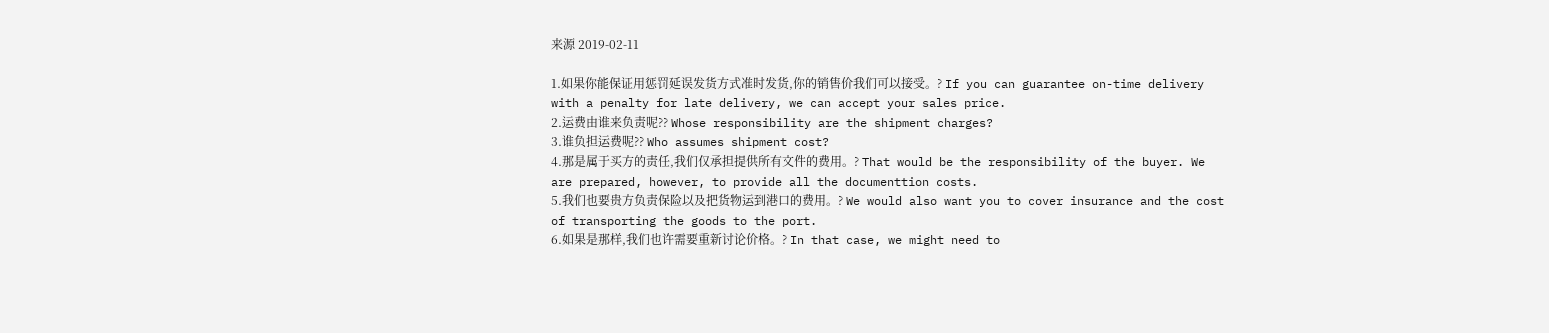来源 2019-02-11

1.如果你能保证用惩罚延误发货方式准时发货,你的销售价我们可以接受。? If you can guarantee on-time delivery with a penalty for late delivery, we can accept your sales price.
2.运费由谁来负责呢?? Whose responsibility are the shipment charges?
3.谁负担运费呢?? Who assumes shipment cost?
4.那是属于买方的责任,我们仅承担提供所有文件的费用。? That would be the responsibility of the buyer. We are prepared, however, to provide all the documenttion costs.
5.我们也要贵方负责保险以及把货物运到港口的费用。? We would also want you to cover insurance and the cost of transporting the goods to the port.
6.如果是那样,我们也许需要重新讨论价格。? In that case, we might need to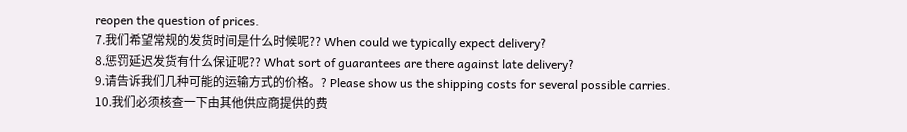reopen the question of prices.
7.我们希望常规的发货时间是什么时候呢?? When could we typically expect delivery?
8.惩罚延迟发货有什么保证呢?? What sort of guarantees are there against late delivery?
9.请告诉我们几种可能的运输方式的价格。? Please show us the shipping costs for several possible carries.
10.我们必须核查一下由其他供应商提供的费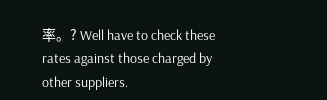率。? Well have to check these rates against those charged by other suppliers.